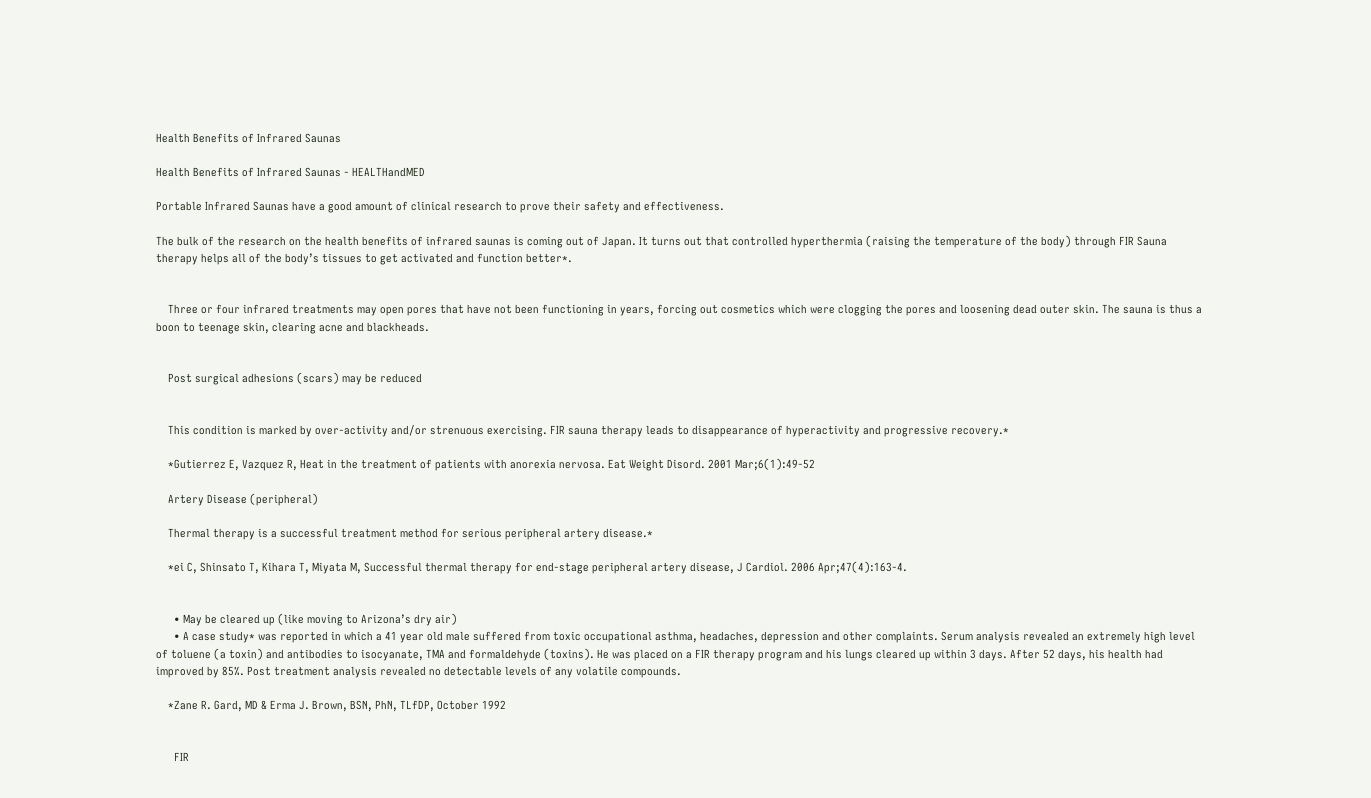Health Benefits of Infrared Saunas

Health Benefits of Infrared Saunas - HEALTHandMED

Portable Infrared Saunas have a good amount of clinical research to prove their safety and effectiveness.

The bulk of the research on the health benefits of infrared saunas is coming out of Japan. It turns out that controlled hyperthermia (raising the temperature of the body) through FIR Sauna therapy helps all of the body’s tissues to get activated and function better*.


    Three or four infrared treatments may open pores that have not been functioning in years, forcing out cosmetics which were clogging the pores and loosening dead outer skin. The sauna is thus a boon to teenage skin, clearing acne and blackheads.


    Post surgical adhesions (scars) may be reduced


    This condition is marked by over-activity and/or strenuous exercising. FIR sauna therapy leads to disappearance of hyperactivity and progressive recovery.*

    *Gutierrez E, Vazquez R, Heat in the treatment of patients with anorexia nervosa. Eat Weight Disord. 2001 Mar;6(1):49-52

    Artery Disease (peripheral)

    Thermal therapy is a successful treatment method for serious peripheral artery disease.*

    *ei C, Shinsato T, Kihara T, Miyata M, Successful thermal therapy for end-stage peripheral artery disease, J Cardiol. 2006 Apr;47(4):163-4.


      • May be cleared up (like moving to Arizona’s dry air)
      • A case study* was reported in which a 41 year old male suffered from toxic occupational asthma, headaches, depression and other complaints. Serum analysis revealed an extremely high level of toluene (a toxin) and antibodies to isocyanate, TMA and formaldehyde (toxins). He was placed on a FIR therapy program and his lungs cleared up within 3 days. After 52 days, his health had improved by 85%. Post treatment analysis revealed no detectable levels of any volatile compounds.

    *Zane R. Gard, MD & Erma J. Brown, BSN, PhN, TLfDP, October 1992


      FIR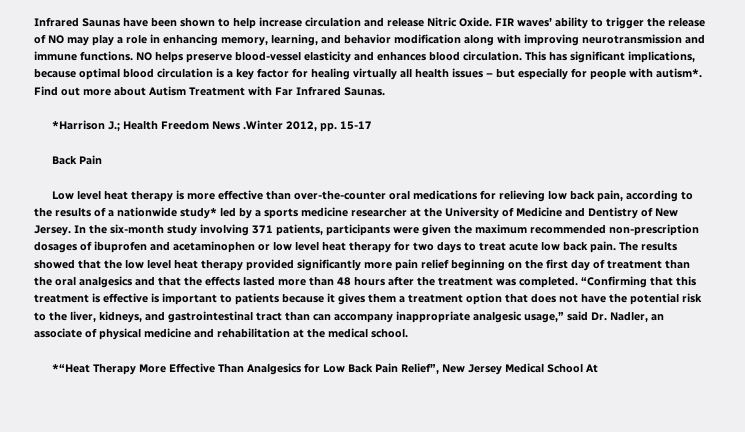Infrared Saunas have been shown to help increase circulation and release Nitric Oxide. FIR waves’ ability to trigger the release of NO may play a role in enhancing memory, learning, and behavior modification along with improving neurotransmission and immune functions. NO helps preserve blood-vessel elasticity and enhances blood circulation. This has significant implications, because optimal blood circulation is a key factor for healing virtually all health issues – but especially for people with autism*. Find out more about Autism Treatment with Far Infrared Saunas.

      *Harrison J.; Health Freedom News .Winter 2012, pp. 15-17

      Back Pain

      Low level heat therapy is more effective than over-the-counter oral medications for relieving low back pain, according to the results of a nationwide study* led by a sports medicine researcher at the University of Medicine and Dentistry of New Jersey. In the six-month study involving 371 patients, participants were given the maximum recommended non-prescription dosages of ibuprofen and acetaminophen or low level heat therapy for two days to treat acute low back pain. The results showed that the low level heat therapy provided significantly more pain relief beginning on the first day of treatment than the oral analgesics and that the effects lasted more than 48 hours after the treatment was completed. “Confirming that this treatment is effective is important to patients because it gives them a treatment option that does not have the potential risk to the liver, kidneys, and gastrointestinal tract than can accompany inappropriate analgesic usage,” said Dr. Nadler, an associate of physical medicine and rehabilitation at the medical school.

      *“Heat Therapy More Effective Than Analgesics for Low Back Pain Relief”, New Jersey Medical School At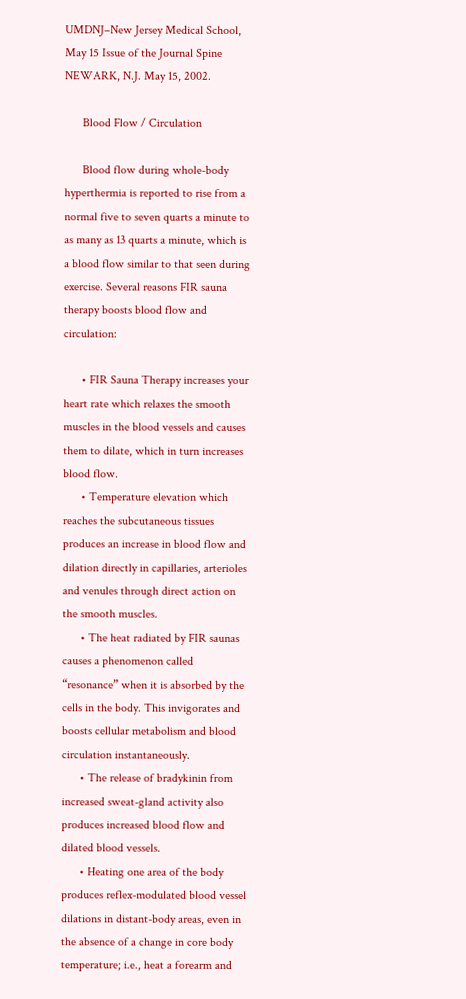UMDNJ–New Jersey Medical School, May 15 Issue of the Journal Spine NEWARK, N.J. May 15, 2002.

      Blood Flow / Circulation

      Blood flow during whole-body hyperthermia is reported to rise from a normal five to seven quarts a minute to as many as 13 quarts a minute, which is a blood flow similar to that seen during exercise. Several reasons FIR sauna therapy boosts blood flow and circulation:

      • FIR Sauna Therapy increases your heart rate which relaxes the smooth muscles in the blood vessels and causes them to dilate, which in turn increases blood flow.
      • Temperature elevation which reaches the subcutaneous tissues produces an increase in blood flow and dilation directly in capillaries, arterioles and venules through direct action on the smooth muscles.
      • The heat radiated by FIR saunas causes a phenomenon called “resonance” when it is absorbed by the cells in the body. This invigorates and boosts cellular metabolism and blood circulation instantaneously.
      • The release of bradykinin from increased sweat-gland activity also produces increased blood flow and dilated blood vessels.
      • Heating one area of the body produces reflex-modulated blood vessel dilations in distant-body areas, even in the absence of a change in core body temperature; i.e., heat a forearm and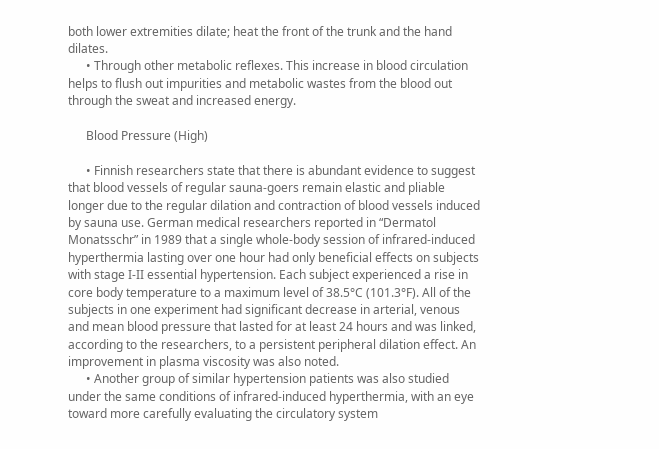both lower extremities dilate; heat the front of the trunk and the hand dilates.
      • Through other metabolic reflexes. This increase in blood circulation helps to flush out impurities and metabolic wastes from the blood out through the sweat and increased energy.

      Blood Pressure (High)

      • Finnish researchers state that there is abundant evidence to suggest that blood vessels of regular sauna-goers remain elastic and pliable longer due to the regular dilation and contraction of blood vessels induced by sauna use. German medical researchers reported in “Dermatol Monatsschr” in 1989 that a single whole-body session of infrared-induced hyperthermia lasting over one hour had only beneficial effects on subjects with stage I-II essential hypertension. Each subject experienced a rise in core body temperature to a maximum level of 38.5°C (101.3°F). All of the subjects in one experiment had significant decrease in arterial, venous and mean blood pressure that lasted for at least 24 hours and was linked, according to the researchers, to a persistent peripheral dilation effect. An improvement in plasma viscosity was also noted.
      • Another group of similar hypertension patients was also studied under the same conditions of infrared-induced hyperthermia, with an eye toward more carefully evaluating the circulatory system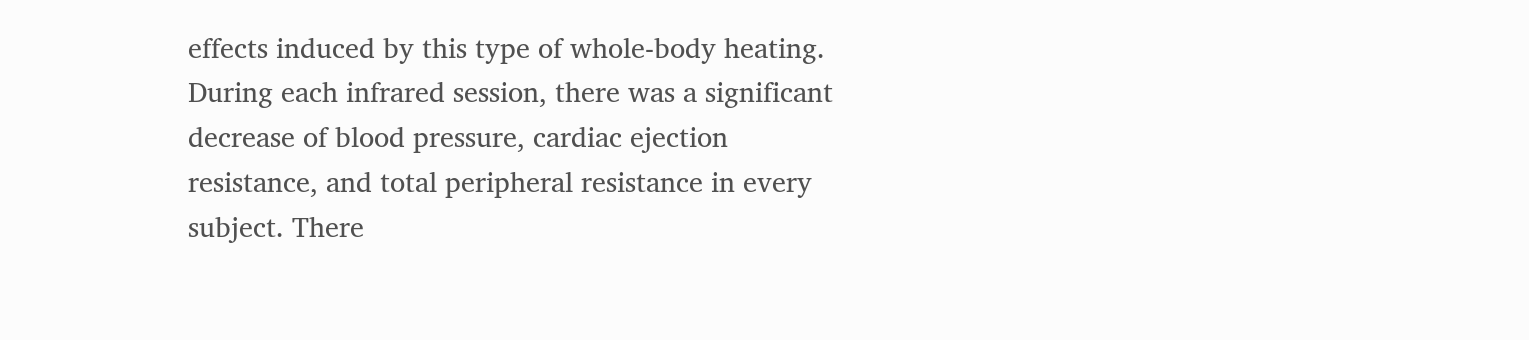effects induced by this type of whole-body heating. During each infrared session, there was a significant decrease of blood pressure, cardiac ejection resistance, and total peripheral resistance in every subject. There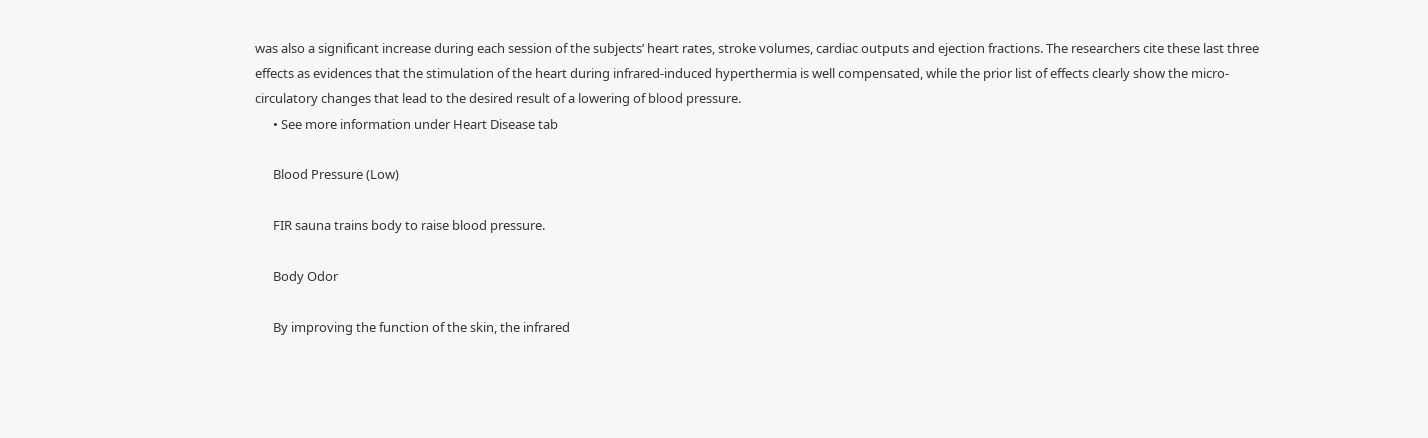was also a significant increase during each session of the subjects’ heart rates, stroke volumes, cardiac outputs and ejection fractions. The researchers cite these last three effects as evidences that the stimulation of the heart during infrared-induced hyperthermia is well compensated, while the prior list of effects clearly show the micro-circulatory changes that lead to the desired result of a lowering of blood pressure.
      • See more information under Heart Disease tab

      Blood Pressure (Low)

      FIR sauna trains body to raise blood pressure.

      Body Odor

      By improving the function of the skin, the infrared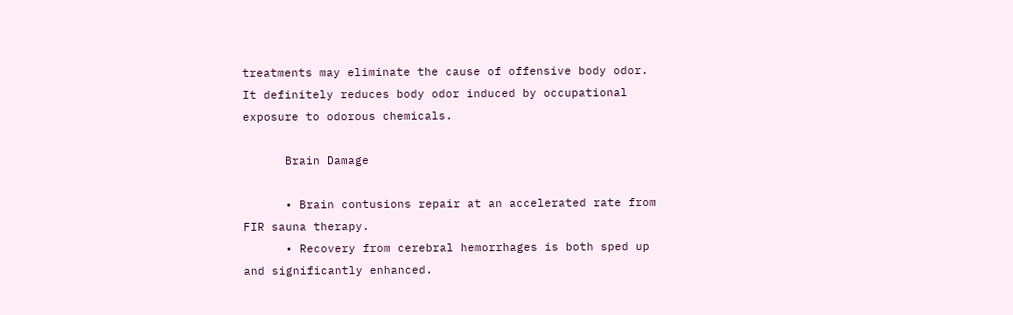treatments may eliminate the cause of offensive body odor. It definitely reduces body odor induced by occupational exposure to odorous chemicals.

      Brain Damage

      • Brain contusions repair at an accelerated rate from FIR sauna therapy.
      • Recovery from cerebral hemorrhages is both sped up and significantly enhanced.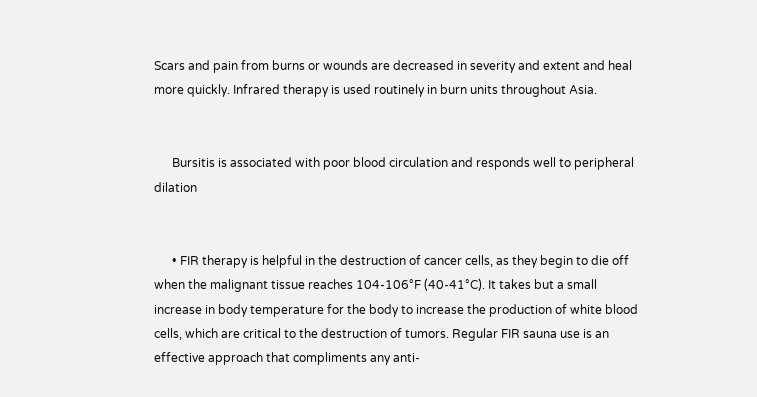Scars and pain from burns or wounds are decreased in severity and extent and heal more quickly. Infrared therapy is used routinely in burn units throughout Asia.


      Bursitis is associated with poor blood circulation and responds well to peripheral dilation


      • FIR therapy is helpful in the destruction of cancer cells, as they begin to die off when the malignant tissue reaches 104-106°F (40-41°C). It takes but a small increase in body temperature for the body to increase the production of white blood cells, which are critical to the destruction of tumors. Regular FIR sauna use is an effective approach that compliments any anti-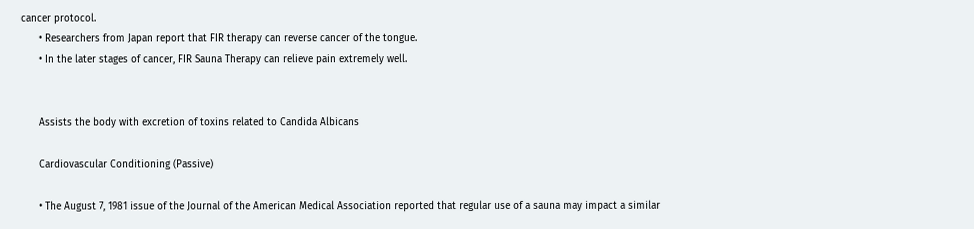cancer protocol.
      • Researchers from Japan report that FIR therapy can reverse cancer of the tongue.
      • In the later stages of cancer, FIR Sauna Therapy can relieve pain extremely well.


      Assists the body with excretion of toxins related to Candida Albicans

      Cardiovascular Conditioning (Passive)

      • The August 7, 1981 issue of the Journal of the American Medical Association reported that regular use of a sauna may impact a similar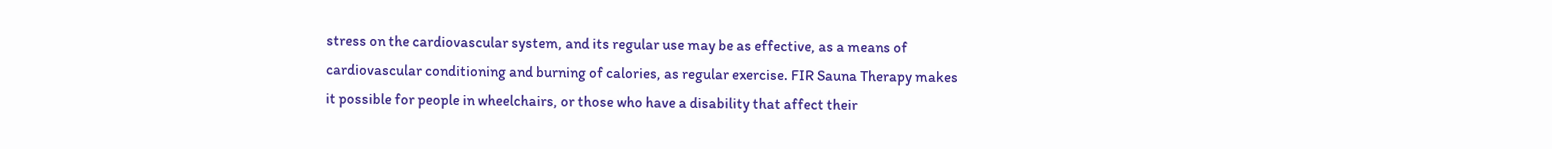stress on the cardiovascular system, and its regular use may be as effective, as a means of cardiovascular conditioning and burning of calories, as regular exercise. FIR Sauna Therapy makes it possible for people in wheelchairs, or those who have a disability that affect their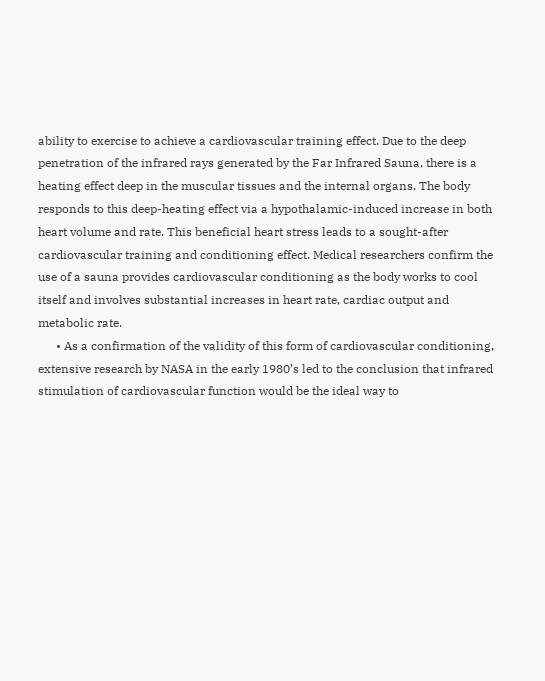ability to exercise to achieve a cardiovascular training effect. Due to the deep penetration of the infrared rays generated by the Far Infrared Sauna, there is a heating effect deep in the muscular tissues and the internal organs. The body responds to this deep-heating effect via a hypothalamic-induced increase in both heart volume and rate. This beneficial heart stress leads to a sought-after cardiovascular training and conditioning effect. Medical researchers confirm the use of a sauna provides cardiovascular conditioning as the body works to cool itself and involves substantial increases in heart rate, cardiac output and metabolic rate.
      • As a confirmation of the validity of this form of cardiovascular conditioning, extensive research by NASA in the early 1980’s led to the conclusion that infrared stimulation of cardiovascular function would be the ideal way to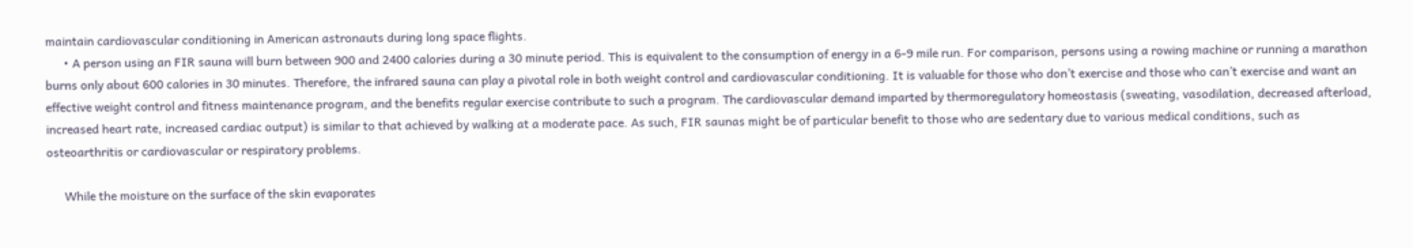maintain cardiovascular conditioning in American astronauts during long space flights.
      • A person using an FIR sauna will burn between 900 and 2400 calories during a 30 minute period. This is equivalent to the consumption of energy in a 6-9 mile run. For comparison, persons using a rowing machine or running a marathon burns only about 600 calories in 30 minutes. Therefore, the infrared sauna can play a pivotal role in both weight control and cardiovascular conditioning. It is valuable for those who don’t exercise and those who can’t exercise and want an effective weight control and fitness maintenance program, and the benefits regular exercise contribute to such a program. The cardiovascular demand imparted by thermoregulatory homeostasis (sweating, vasodilation, decreased afterload, increased heart rate, increased cardiac output) is similar to that achieved by walking at a moderate pace. As such, FIR saunas might be of particular benefit to those who are sedentary due to various medical conditions, such as osteoarthritis or cardiovascular or respiratory problems.

      While the moisture on the surface of the skin evaporates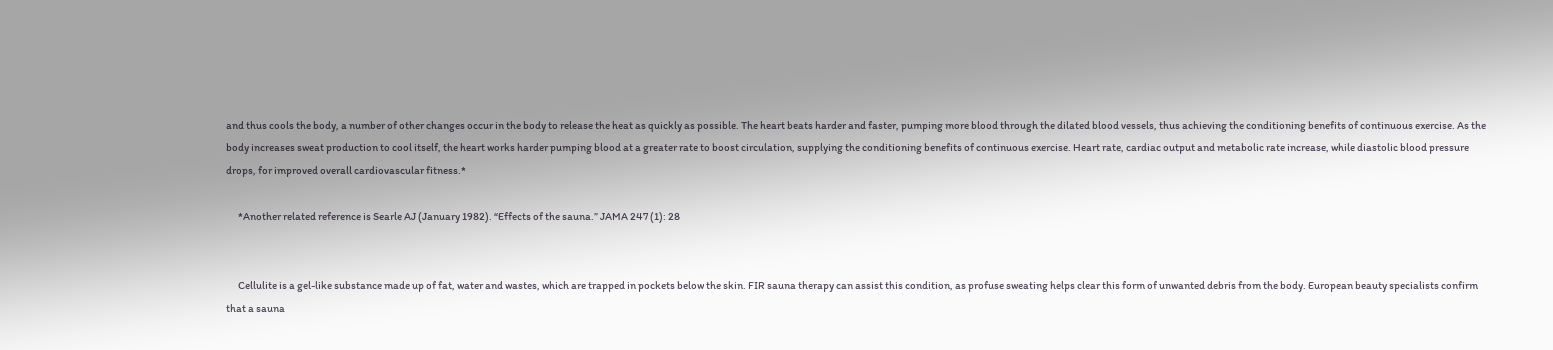and thus cools the body, a number of other changes occur in the body to release the heat as quickly as possible. The heart beats harder and faster, pumping more blood through the dilated blood vessels, thus achieving the conditioning benefits of continuous exercise. As the body increases sweat production to cool itself, the heart works harder pumping blood at a greater rate to boost circulation, supplying the conditioning benefits of continuous exercise. Heart rate, cardiac output and metabolic rate increase, while diastolic blood pressure drops, for improved overall cardiovascular fitness.*

      *Another related reference is Searle AJ (January 1982). “Effects of the sauna.” JAMA 247 (1): 28


      Cellulite is a gel-like substance made up of fat, water and wastes, which are trapped in pockets below the skin. FIR sauna therapy can assist this condition, as profuse sweating helps clear this form of unwanted debris from the body. European beauty specialists confirm that a sauna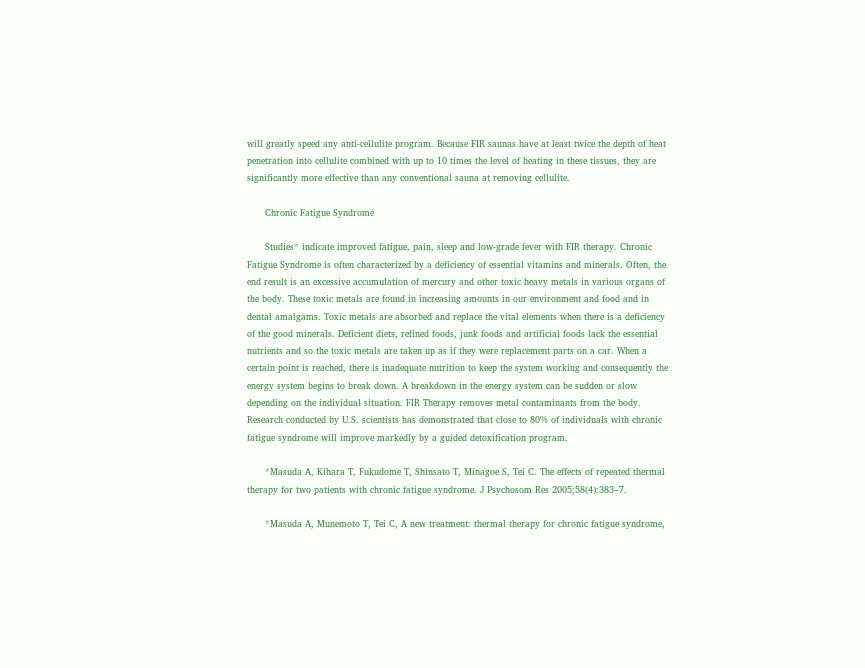will greatly speed any anti-cellulite program. Because FIR saunas have at least twice the depth of heat penetration into cellulite combined with up to 10 times the level of heating in these tissues, they are significantly more effective than any conventional sauna at removing cellulite.

      Chronic Fatigue Syndrome

      Studies* indicate improved fatigue, pain, sleep and low-grade fever with FIR therapy. Chronic Fatigue Syndrome is often characterized by a deficiency of essential vitamins and minerals. Often, the end result is an excessive accumulation of mercury and other toxic heavy metals in various organs of the body. These toxic metals are found in increasing amounts in our environment and food and in dental amalgams. Toxic metals are absorbed and replace the vital elements when there is a deficiency of the good minerals. Deficient diets, refined foods, junk foods and artificial foods lack the essential nutrients and so the toxic metals are taken up as if they were replacement parts on a car. When a certain point is reached, there is inadequate nutrition to keep the system working and consequently the energy system begins to break down. A breakdown in the energy system can be sudden or slow depending on the individual situation. FIR Therapy removes metal contaminants from the body. Research conducted by U.S. scientists has demonstrated that close to 80% of individuals with chronic fatigue syndrome will improve markedly by a guided detoxification program.

      *Masuda A, Kihara T, Fukudome T, Shinsato T, Minagoe S, Tei C. The effects of repeated thermal therapy for two patients with chronic fatigue syndrome. J Psychosom Res 2005;58(4):383–7.

      *Masuda A, Munemoto T, Tei C, A new treatment: thermal therapy for chronic fatigue syndrome,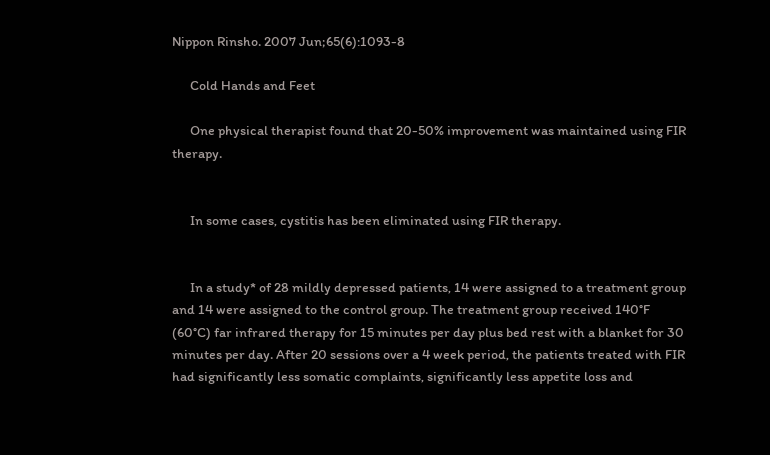Nippon Rinsho. 2007 Jun;65(6):1093-8

      Cold Hands and Feet

      One physical therapist found that 20-50% improvement was maintained using FIR therapy.


      In some cases, cystitis has been eliminated using FIR therapy.


      In a study* of 28 mildly depressed patients, 14 were assigned to a treatment group and 14 were assigned to the control group. The treatment group received 140°F (60°C) far infrared therapy for 15 minutes per day plus bed rest with a blanket for 30 minutes per day. After 20 sessions over a 4 week period, the patients treated with FIR had significantly less somatic complaints, significantly less appetite loss and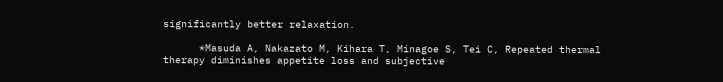significantly better relaxation.

      *Masuda A, Nakazato M, Kihara T, Minagoe S, Tei C, Repeated thermal therapy diminishes appetite loss and subjective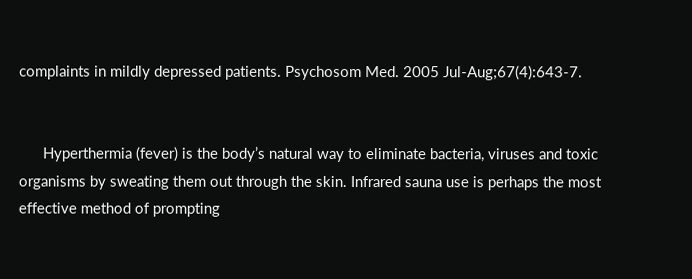complaints in mildly depressed patients. Psychosom Med. 2005 Jul-Aug;67(4):643-7.


      Hyperthermia (fever) is the body’s natural way to eliminate bacteria, viruses and toxic organisms by sweating them out through the skin. Infrared sauna use is perhaps the most effective method of prompting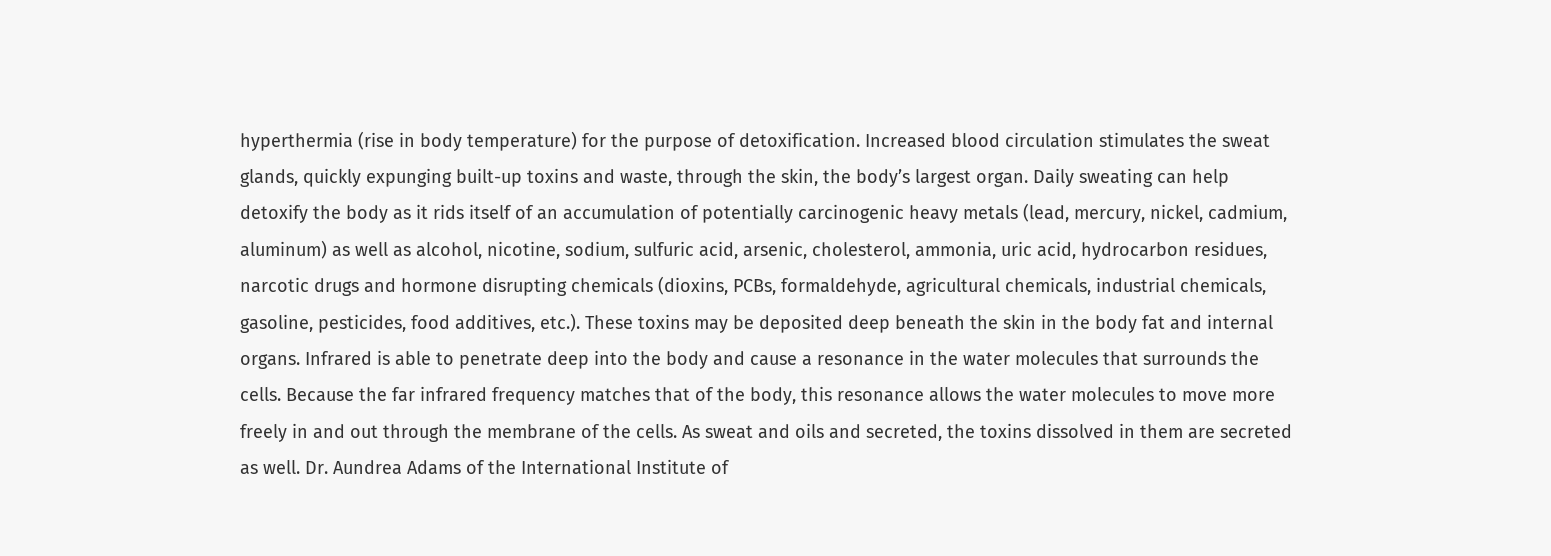hyperthermia (rise in body temperature) for the purpose of detoxification. Increased blood circulation stimulates the sweat glands, quickly expunging built-up toxins and waste, through the skin, the body’s largest organ. Daily sweating can help detoxify the body as it rids itself of an accumulation of potentially carcinogenic heavy metals (lead, mercury, nickel, cadmium, aluminum) as well as alcohol, nicotine, sodium, sulfuric acid, arsenic, cholesterol, ammonia, uric acid, hydrocarbon residues, narcotic drugs and hormone disrupting chemicals (dioxins, PCBs, formaldehyde, agricultural chemicals, industrial chemicals, gasoline, pesticides, food additives, etc.). These toxins may be deposited deep beneath the skin in the body fat and internal organs. Infrared is able to penetrate deep into the body and cause a resonance in the water molecules that surrounds the cells. Because the far infrared frequency matches that of the body, this resonance allows the water molecules to move more freely in and out through the membrane of the cells. As sweat and oils and secreted, the toxins dissolved in them are secreted as well. Dr. Aundrea Adams of the International Institute of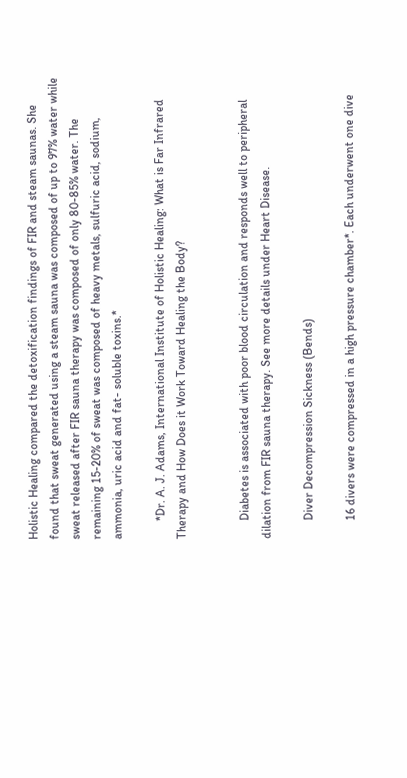Holistic Healing compared the detoxification findings of FIR and steam saunas. She found that sweat generated using a steam sauna was composed of up to 97% water while sweat released after FIR sauna therapy was composed of only 80-85% water. The remaining 15-20% of sweat was composed of heavy metals, sulfuric acid, sodium, ammonia, uric acid and fat- soluble toxins.*

      *Dr. A. J. Adams, International Institute of Holistic Healing: What is Far Infrared Therapy and How Does it Work Toward Healing the Body?


      Diabetes is associated with poor blood circulation and responds well to peripheral dilation from FIR sauna therapy. See more details under Heart Disease.

      Diver Decompression Sickness (Bends)

      16 divers were compressed in a high pressure chamber*. Each underwent one dive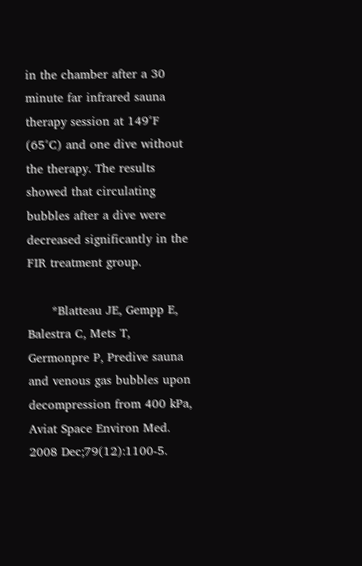in the chamber after a 30 minute far infrared sauna therapy session at 149°F (65°C) and one dive without the therapy. The results showed that circulating bubbles after a dive were decreased significantly in the FIR treatment group.

      *Blatteau JE, Gempp E, Balestra C, Mets T, Germonpre P, Predive sauna and venous gas bubbles upon decompression from 400 kPa, Aviat Space Environ Med. 2008 Dec;79(12):1100-5.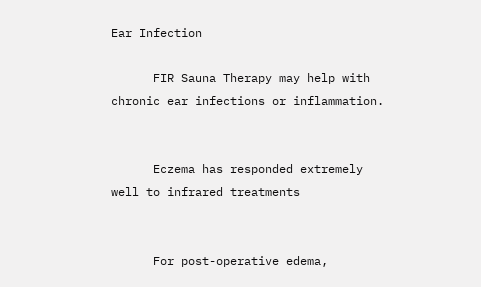Ear Infection

      FIR Sauna Therapy may help with chronic ear infections or inflammation.


      Eczema has responded extremely well to infrared treatments


      For post-operative edema,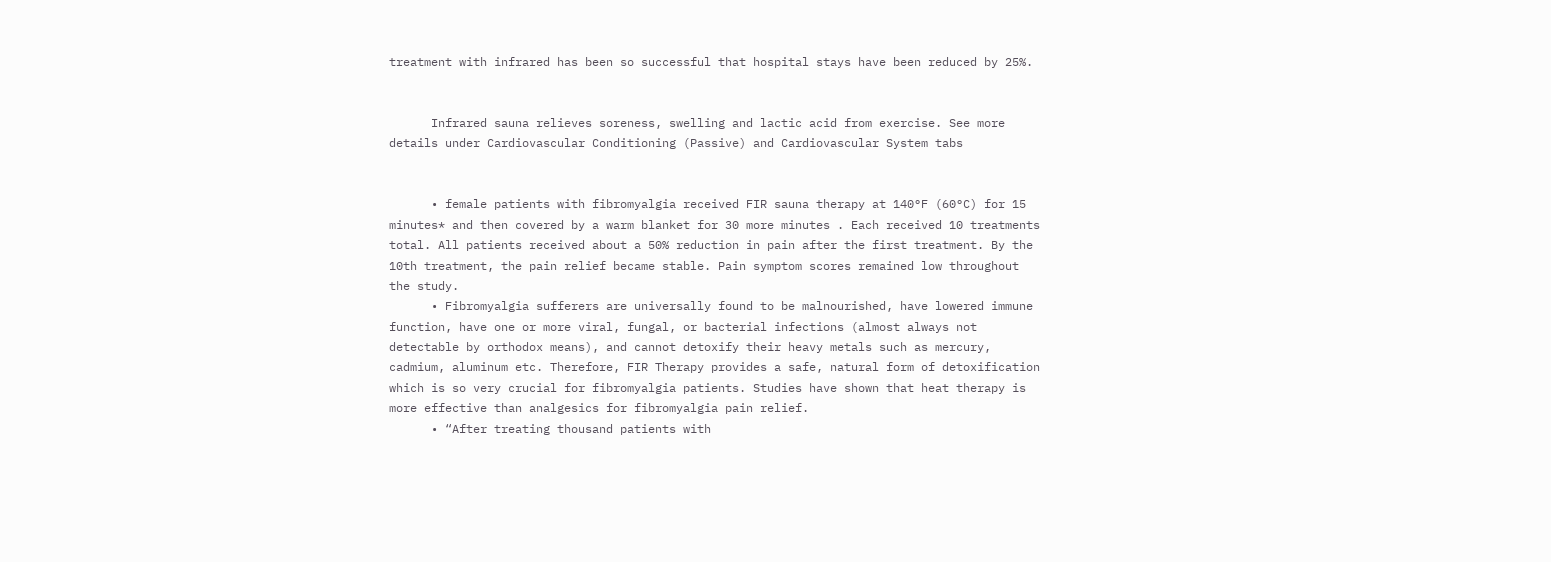treatment with infrared has been so successful that hospital stays have been reduced by 25%.


      Infrared sauna relieves soreness, swelling and lactic acid from exercise. See more details under Cardiovascular Conditioning (Passive) and Cardiovascular System tabs


      • female patients with fibromyalgia received FIR sauna therapy at 140°F (60°C) for 15 minutes* and then covered by a warm blanket for 30 more minutes . Each received 10 treatments total. All patients received about a 50% reduction in pain after the first treatment. By the 10th treatment, the pain relief became stable. Pain symptom scores remained low throughout the study.
      • Fibromyalgia sufferers are universally found to be malnourished, have lowered immune function, have one or more viral, fungal, or bacterial infections (almost always not detectable by orthodox means), and cannot detoxify their heavy metals such as mercury, cadmium, aluminum etc. Therefore, FIR Therapy provides a safe, natural form of detoxification which is so very crucial for fibromyalgia patients. Studies have shown that heat therapy is more effective than analgesics for fibromyalgia pain relief.
      • “After treating thousand patients with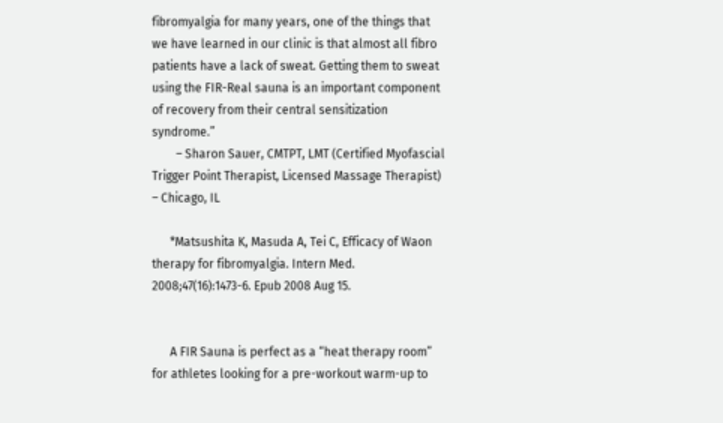fibromyalgia for many years, one of the things that we have learned in our clinic is that almost all fibro patients have a lack of sweat. Getting them to sweat using the FIR-Real sauna is an important component of recovery from their central sensitization syndrome.”
        – Sharon Sauer, CMTPT, LMT (Certified Myofascial Trigger Point Therapist, Licensed Massage Therapist) – Chicago, IL

      *Matsushita K, Masuda A, Tei C, Efficacy of Waon therapy for fibromyalgia. Intern Med. 2008;47(16):1473-6. Epub 2008 Aug 15.


      A FIR Sauna is perfect as a “heat therapy room” for athletes looking for a pre-workout warm-up to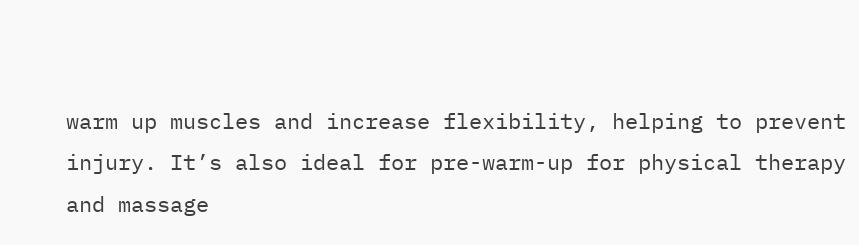warm up muscles and increase flexibility, helping to prevent injury. It’s also ideal for pre-warm-up for physical therapy and massage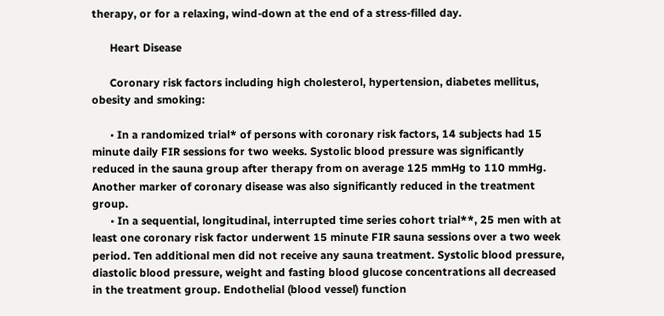therapy, or for a relaxing, wind-down at the end of a stress-filled day.

      Heart Disease

      Coronary risk factors including high cholesterol, hypertension, diabetes mellitus, obesity and smoking:

      • In a randomized trial* of persons with coronary risk factors, 14 subjects had 15 minute daily FIR sessions for two weeks. Systolic blood pressure was significantly reduced in the sauna group after therapy from on average 125 mmHg to 110 mmHg. Another marker of coronary disease was also significantly reduced in the treatment group.
      • In a sequential, longitudinal, interrupted time series cohort trial**, 25 men with at least one coronary risk factor underwent 15 minute FIR sauna sessions over a two week period. Ten additional men did not receive any sauna treatment. Systolic blood pressure, diastolic blood pressure, weight and fasting blood glucose concentrations all decreased in the treatment group. Endothelial (blood vessel) function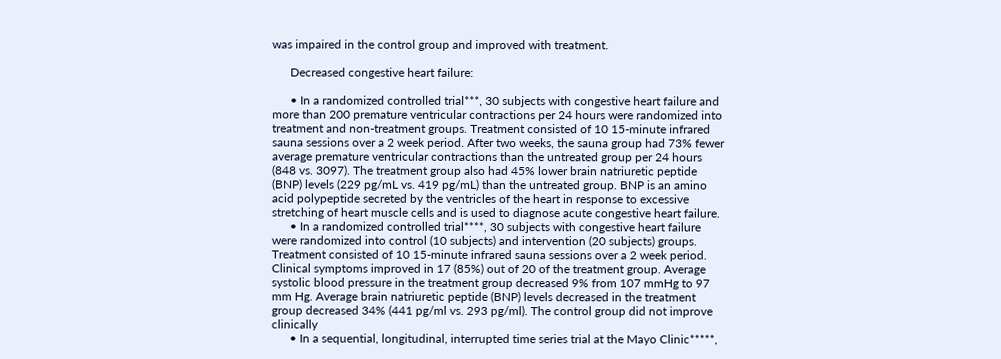was impaired in the control group and improved with treatment.

      Decreased congestive heart failure:

      • In a randomized controlled trial***, 30 subjects with congestive heart failure and more than 200 premature ventricular contractions per 24 hours were randomized into treatment and non-treatment groups. Treatment consisted of 10 15-minute infrared sauna sessions over a 2 week period. After two weeks, the sauna group had 73% fewer average premature ventricular contractions than the untreated group per 24 hours (848 vs. 3097). The treatment group also had 45% lower brain natriuretic peptide (BNP) levels (229 pg/mL vs. 419 pg/mL) than the untreated group. BNP is an amino acid polypeptide secreted by the ventricles of the heart in response to excessive stretching of heart muscle cells and is used to diagnose acute congestive heart failure.
      • In a randomized controlled trial****, 30 subjects with congestive heart failure were randomized into control (10 subjects) and intervention (20 subjects) groups. Treatment consisted of 10 15-minute infrared sauna sessions over a 2 week period. Clinical symptoms improved in 17 (85%) out of 20 of the treatment group. Average systolic blood pressure in the treatment group decreased 9% from 107 mmHg to 97 mm Hg. Average brain natriuretic peptide (BNP) levels decreased in the treatment group decreased 34% (441 pg/ml vs. 293 pg/ml). The control group did not improve clinically
      • In a sequential, longitudinal, interrupted time series trial at the Mayo Clinic*****,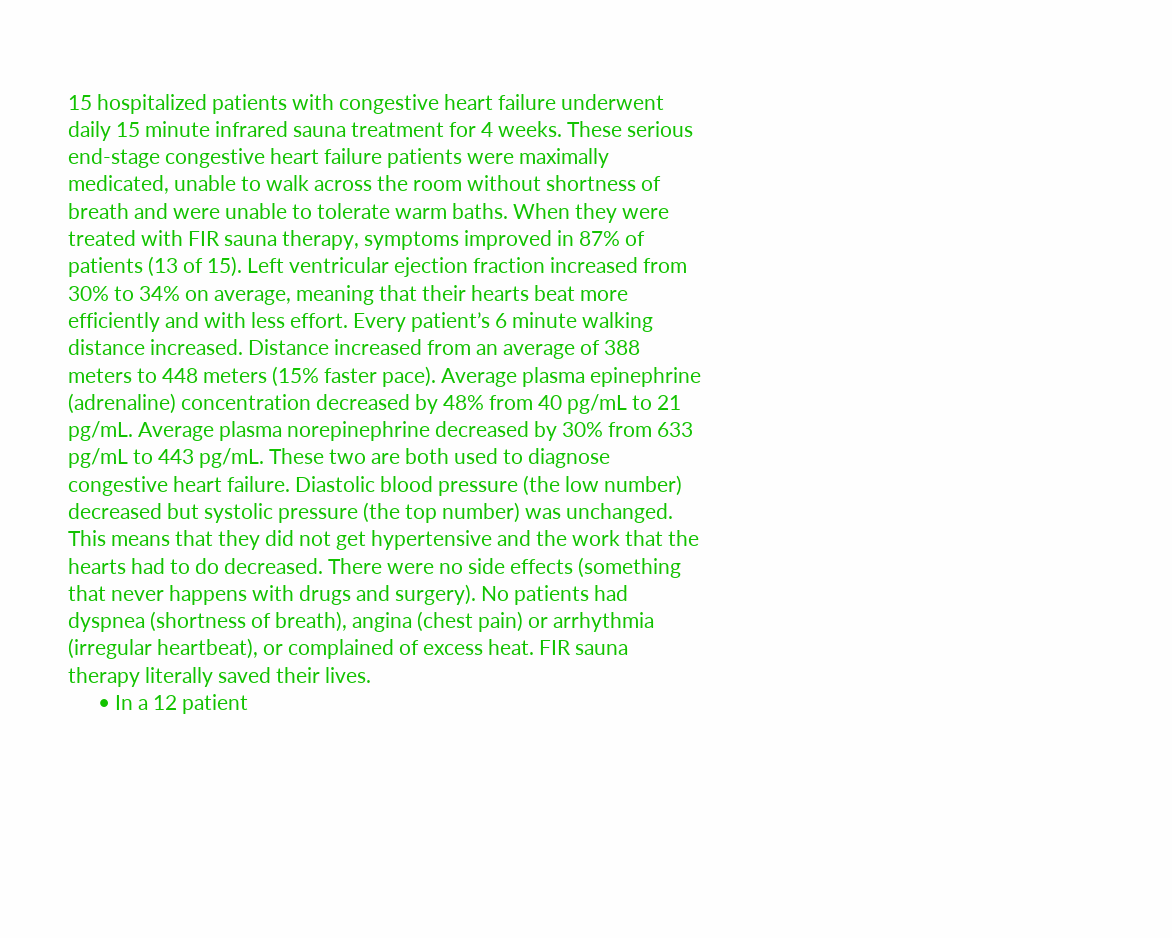15 hospitalized patients with congestive heart failure underwent daily 15 minute infrared sauna treatment for 4 weeks. These serious end-stage congestive heart failure patients were maximally medicated, unable to walk across the room without shortness of breath and were unable to tolerate warm baths. When they were treated with FIR sauna therapy, symptoms improved in 87% of patients (13 of 15). Left ventricular ejection fraction increased from 30% to 34% on average, meaning that their hearts beat more efficiently and with less effort. Every patient’s 6 minute walking distance increased. Distance increased from an average of 388 meters to 448 meters (15% faster pace). Average plasma epinephrine (adrenaline) concentration decreased by 48% from 40 pg/mL to 21 pg/mL. Average plasma norepinephrine decreased by 30% from 633 pg/mL to 443 pg/mL. These two are both used to diagnose congestive heart failure. Diastolic blood pressure (the low number) decreased but systolic pressure (the top number) was unchanged. This means that they did not get hypertensive and the work that the hearts had to do decreased. There were no side effects (something that never happens with drugs and surgery). No patients had dyspnea (shortness of breath), angina (chest pain) or arrhythmia (irregular heartbeat), or complained of excess heat. FIR sauna therapy literally saved their lives.
      • In a 12 patient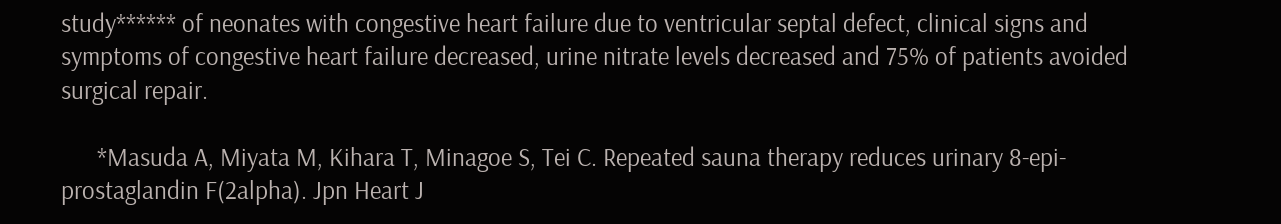study****** of neonates with congestive heart failure due to ventricular septal defect, clinical signs and symptoms of congestive heart failure decreased, urine nitrate levels decreased and 75% of patients avoided surgical repair.

      *Masuda A, Miyata M, Kihara T, Minagoe S, Tei C. Repeated sauna therapy reduces urinary 8-epi-prostaglandin F(2alpha). Jpn Heart J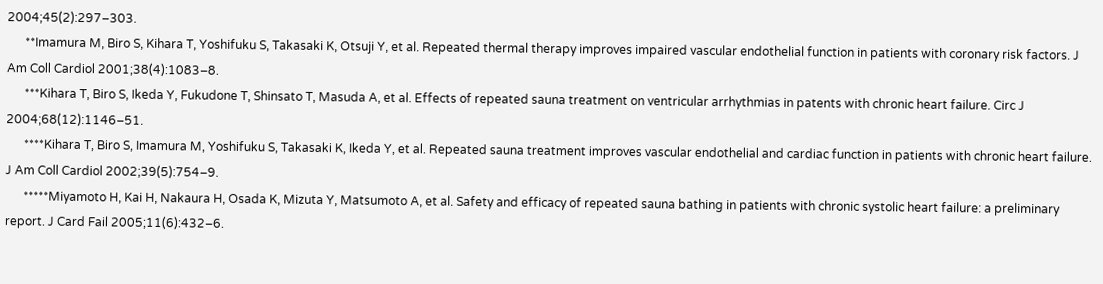2004;45(2):297–303.
      **Imamura M, Biro S, Kihara T, Yoshifuku S, Takasaki K, Otsuji Y, et al. Repeated thermal therapy improves impaired vascular endothelial function in patients with coronary risk factors. J Am Coll Cardiol 2001;38(4):1083–8.
      ***Kihara T, Biro S, Ikeda Y, Fukudone T, Shinsato T, Masuda A, et al. Effects of repeated sauna treatment on ventricular arrhythmias in patents with chronic heart failure. Circ J 2004;68(12):1146–51.
      ****Kihara T, Biro S, Imamura M, Yoshifuku S, Takasaki K, Ikeda Y, et al. Repeated sauna treatment improves vascular endothelial and cardiac function in patients with chronic heart failure. J Am Coll Cardiol 2002;39(5):754–9.
      *****Miyamoto H, Kai H, Nakaura H, Osada K, Mizuta Y, Matsumoto A, et al. Safety and efficacy of repeated sauna bathing in patients with chronic systolic heart failure: a preliminary report. J Card Fail 2005;11(6):432–6.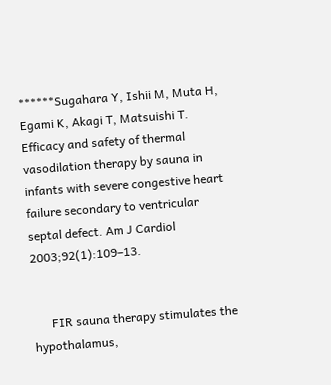******Sugahara Y, Ishii M, Muta H, Egami K, Akagi T, Matsuishi T. Efficacy and safety of thermal vasodilation therapy by sauna in infants with severe congestive heart failure secondary to ventricular septal defect. Am J Cardiol 2003;92(1):109–13.


      FIR sauna therapy stimulates the hypothalamus,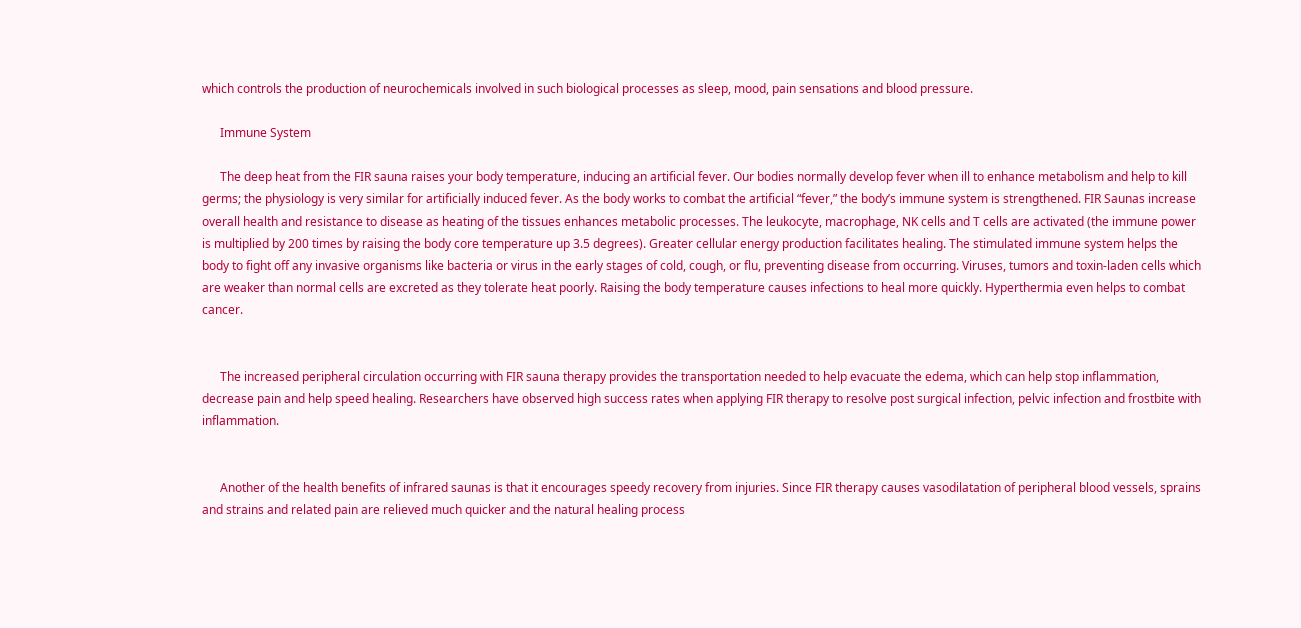which controls the production of neurochemicals involved in such biological processes as sleep, mood, pain sensations and blood pressure.

      Immune System

      The deep heat from the FIR sauna raises your body temperature, inducing an artificial fever. Our bodies normally develop fever when ill to enhance metabolism and help to kill germs; the physiology is very similar for artificially induced fever. As the body works to combat the artificial “fever,” the body’s immune system is strengthened. FIR Saunas increase overall health and resistance to disease as heating of the tissues enhances metabolic processes. The leukocyte, macrophage, NK cells and T cells are activated (the immune power is multiplied by 200 times by raising the body core temperature up 3.5 degrees). Greater cellular energy production facilitates healing. The stimulated immune system helps the body to fight off any invasive organisms like bacteria or virus in the early stages of cold, cough, or flu, preventing disease from occurring. Viruses, tumors and toxin-laden cells which are weaker than normal cells are excreted as they tolerate heat poorly. Raising the body temperature causes infections to heal more quickly. Hyperthermia even helps to combat cancer.


      The increased peripheral circulation occurring with FIR sauna therapy provides the transportation needed to help evacuate the edema, which can help stop inflammation, decrease pain and help speed healing. Researchers have observed high success rates when applying FIR therapy to resolve post surgical infection, pelvic infection and frostbite with inflammation.


      Another of the health benefits of infrared saunas is that it encourages speedy recovery from injuries. Since FIR therapy causes vasodilatation of peripheral blood vessels, sprains and strains and related pain are relieved much quicker and the natural healing process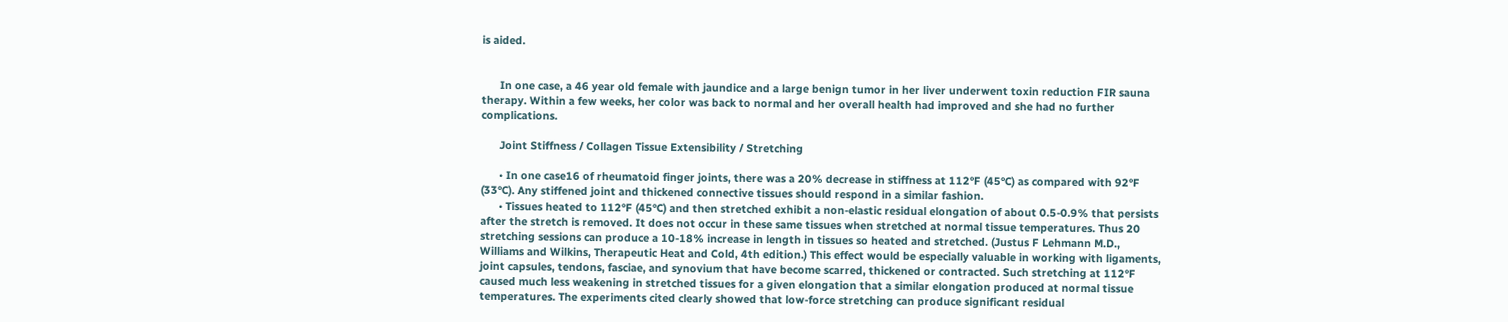is aided.


      In one case, a 46 year old female with jaundice and a large benign tumor in her liver underwent toxin reduction FIR sauna therapy. Within a few weeks, her color was back to normal and her overall health had improved and she had no further complications.

      Joint Stiffness / Collagen Tissue Extensibility / Stretching

      • In one case16 of rheumatoid finger joints, there was a 20% decrease in stiffness at 112°F (45°C) as compared with 92°F (33°C). Any stiffened joint and thickened connective tissues should respond in a similar fashion.
      • Tissues heated to 112°F (45°C) and then stretched exhibit a non-elastic residual elongation of about 0.5-0.9% that persists after the stretch is removed. It does not occur in these same tissues when stretched at normal tissue temperatures. Thus 20 stretching sessions can produce a 10-18% increase in length in tissues so heated and stretched. (Justus F Lehmann M.D., Williams and Wilkins, Therapeutic Heat and Cold, 4th edition.) This effect would be especially valuable in working with ligaments, joint capsules, tendons, fasciae, and synovium that have become scarred, thickened or contracted. Such stretching at 112°F caused much less weakening in stretched tissues for a given elongation that a similar elongation produced at normal tissue temperatures. The experiments cited clearly showed that low-force stretching can produce significant residual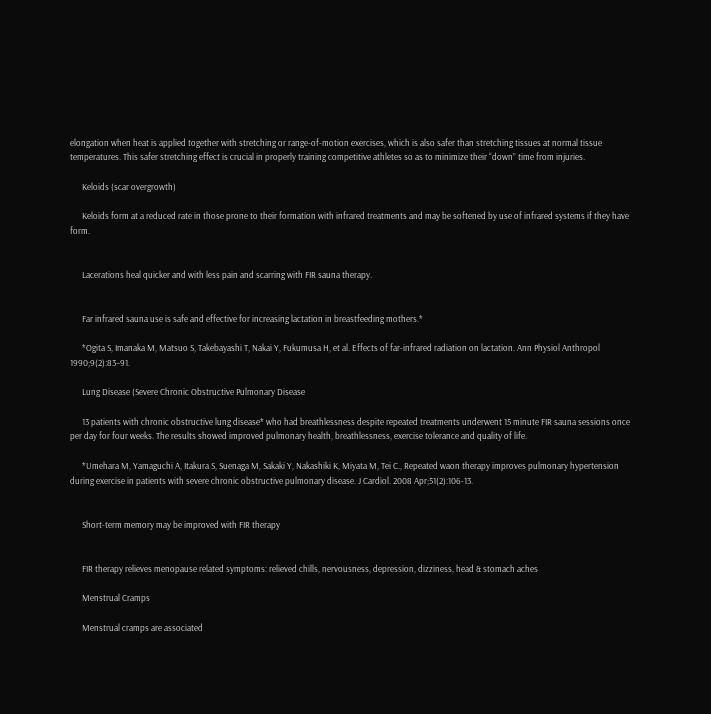elongation when heat is applied together with stretching or range-of-motion exercises, which is also safer than stretching tissues at normal tissue temperatures. This safer stretching effect is crucial in properly training competitive athletes so as to minimize their “down” time from injuries.

      Keloids (scar overgrowth)

      Keloids form at a reduced rate in those prone to their formation with infrared treatments and may be softened by use of infrared systems if they have form.


      Lacerations heal quicker and with less pain and scarring with FIR sauna therapy.


      Far infrared sauna use is safe and effective for increasing lactation in breastfeeding mothers.*

      *Ogita S, Imanaka M, Matsuo S, Takebayashi T, Nakai Y, Fukumusa H, et al. Effects of far-infrared radiation on lactation. Ann Physiol Anthropol 1990;9(2):83–91.

      Lung Disease (Severe Chronic Obstructive Pulmonary Disease

      13 patients with chronic obstructive lung disease* who had breathlessness despite repeated treatments underwent 15 minute FIR sauna sessions once per day for four weeks. The results showed improved pulmonary health, breathlessness, exercise tolerance and quality of life.

      *Umehara M, Yamaguchi A, Itakura S, Suenaga M, Sakaki Y, Nakashiki K, Miyata M, Tei C., Repeated waon therapy improves pulmonary hypertension during exercise in patients with severe chronic obstructive pulmonary disease. J Cardiol. 2008 Apr;51(2):106-13.


      Short-term memory may be improved with FIR therapy


      FIR therapy relieves menopause related symptoms: relieved chills, nervousness, depression, dizziness, head & stomach aches

      Menstrual Cramps

      Menstrual cramps are associated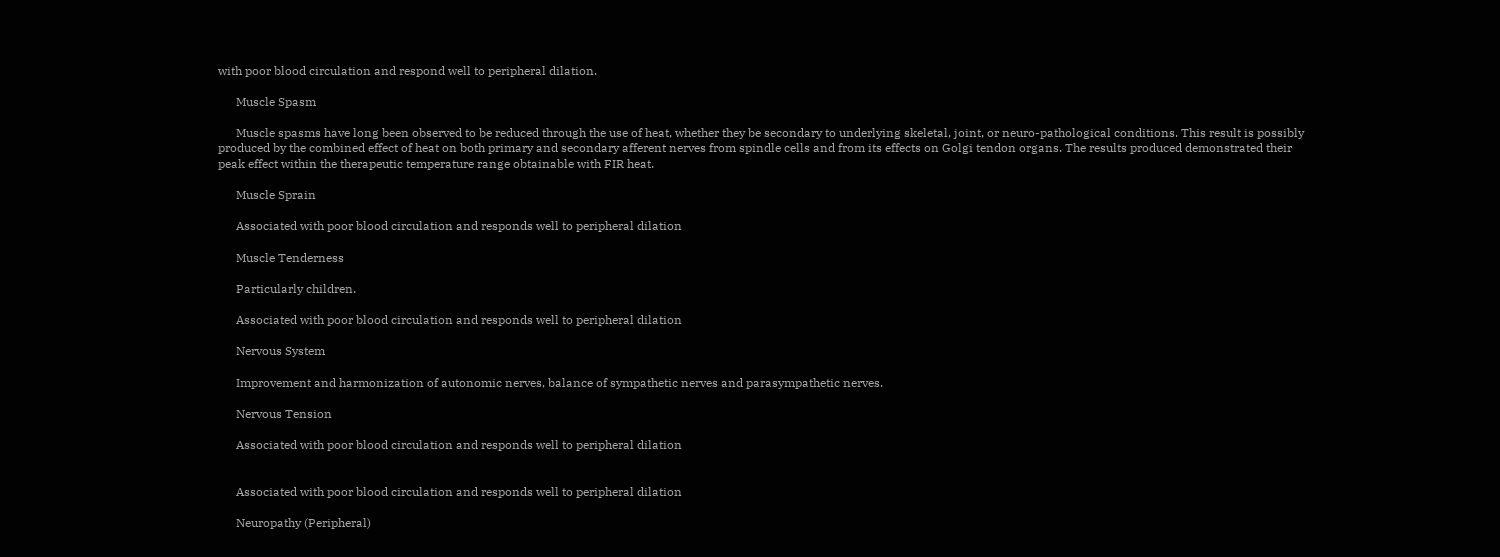with poor blood circulation and respond well to peripheral dilation.

      Muscle Spasm

      Muscle spasms have long been observed to be reduced through the use of heat, whether they be secondary to underlying skeletal, joint, or neuro-pathological conditions. This result is possibly produced by the combined effect of heat on both primary and secondary afferent nerves from spindle cells and from its effects on Golgi tendon organs. The results produced demonstrated their peak effect within the therapeutic temperature range obtainable with FIR heat.

      Muscle Sprain

      Associated with poor blood circulation and responds well to peripheral dilation

      Muscle Tenderness

      Particularly children.

      Associated with poor blood circulation and responds well to peripheral dilation

      Nervous System

      Improvement and harmonization of autonomic nerves, balance of sympathetic nerves and parasympathetic nerves.

      Nervous Tension

      Associated with poor blood circulation and responds well to peripheral dilation


      Associated with poor blood circulation and responds well to peripheral dilation

      Neuropathy (Peripheral)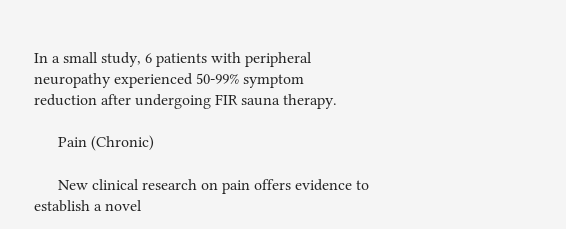In a small study, 6 patients with peripheral neuropathy experienced 50-99% symptom reduction after undergoing FIR sauna therapy.

      Pain (Chronic)

      New clinical research on pain offers evidence to establish a novel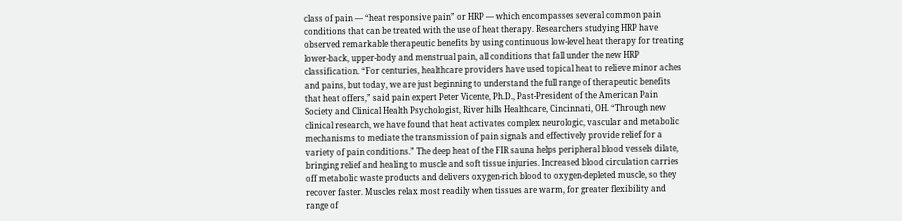class of pain — “heat responsive pain” or HRP — which encompasses several common pain conditions that can be treated with the use of heat therapy. Researchers studying HRP have observed remarkable therapeutic benefits by using continuous low-level heat therapy for treating lower-back, upper-body and menstrual pain, all conditions that fall under the new HRP classification. “For centuries, healthcare providers have used topical heat to relieve minor aches and pains, but today, we are just beginning to understand the full range of therapeutic benefits that heat offers,” said pain expert Peter Vicente, Ph.D., Past-President of the American Pain Society and Clinical Health Psychologist, River hills Healthcare, Cincinnati, OH. “Through new clinical research, we have found that heat activates complex neurologic, vascular and metabolic mechanisms to mediate the transmission of pain signals and effectively provide relief for a variety of pain conditions.” The deep heat of the FIR sauna helps peripheral blood vessels dilate, bringing relief and healing to muscle and soft tissue injuries. Increased blood circulation carries off metabolic waste products and delivers oxygen-rich blood to oxygen-depleted muscle, so they recover faster. Muscles relax most readily when tissues are warm, for greater flexibility and range of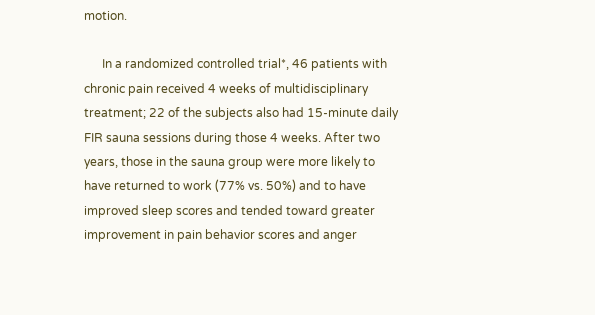motion.

      In a randomized controlled trial*, 46 patients with chronic pain received 4 weeks of multidisciplinary treatment; 22 of the subjects also had 15-minute daily FIR sauna sessions during those 4 weeks. After two years, those in the sauna group were more likely to have returned to work (77% vs. 50%) and to have improved sleep scores and tended toward greater improvement in pain behavior scores and anger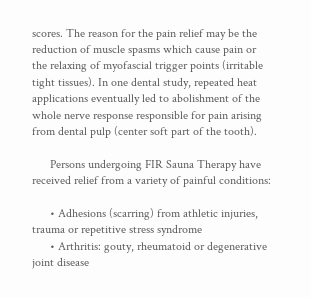scores. The reason for the pain relief may be the reduction of muscle spasms which cause pain or the relaxing of myofascial trigger points (irritable tight tissues). In one dental study, repeated heat applications eventually led to abolishment of the whole nerve response responsible for pain arising from dental pulp (center soft part of the tooth).

      Persons undergoing FIR Sauna Therapy have received relief from a variety of painful conditions:

      • Adhesions (scarring) from athletic injuries, trauma or repetitive stress syndrome
      • Arthritis: gouty, rheumatoid or degenerative joint disease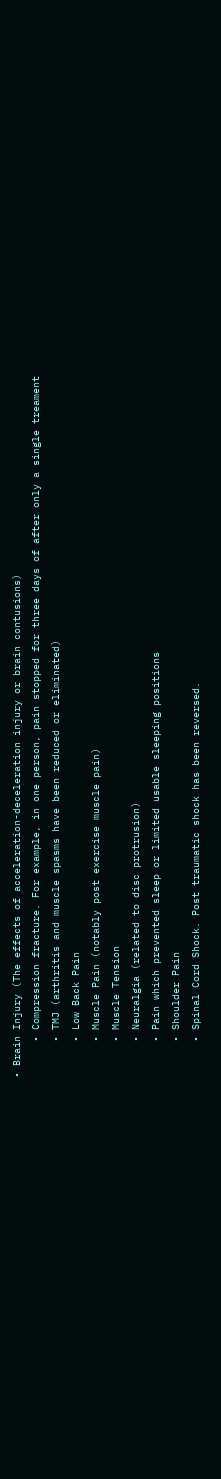• Brain Injury (The effects of acceleration-deceleration injury or brain contusions)
      • Compression fracture. For example, in one person, pain stopped for three days of after only a single treament
      • TMJ (arthritis and muscle spasms have been reduced or eliminated)
      • Low Back Pain
      • Muscle Pain (notably post exercise muscle pain)
      • Muscle Tension
      • Neuralgia (related to disc protrusion)
      • Pain which prevented sleep or limited usable sleeping positions
      • Shoulder Pain
      • Spinal Cord Shock. Post traumatic shock has been reversed.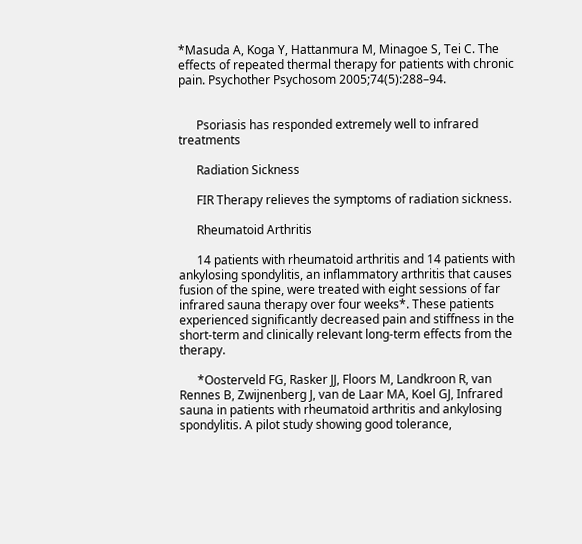*Masuda A, Koga Y, Hattanmura M, Minagoe S, Tei C. The effects of repeated thermal therapy for patients with chronic pain. Psychother Psychosom 2005;74(5):288–94.


      Psoriasis has responded extremely well to infrared treatments

      Radiation Sickness

      FIR Therapy relieves the symptoms of radiation sickness.

      Rheumatoid Arthritis

      14 patients with rheumatoid arthritis and 14 patients with ankylosing spondylitis, an inflammatory arthritis that causes fusion of the spine, were treated with eight sessions of far infrared sauna therapy over four weeks*. These patients experienced significantly decreased pain and stiffness in the short-term and clinically relevant long-term effects from the therapy.

      *Oosterveld FG, Rasker JJ, Floors M, Landkroon R, van Rennes B, Zwijnenberg J, van de Laar MA, Koel GJ, Infrared sauna in patients with rheumatoid arthritis and ankylosing spondylitis. A pilot study showing good tolerance,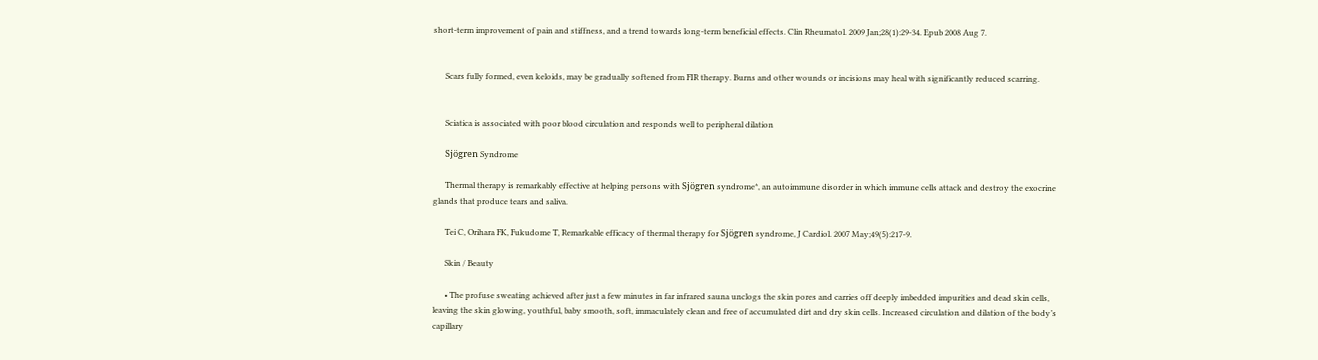short-term improvement of pain and stiffness, and a trend towards long-term beneficial effects. Clin Rheumatol. 2009 Jan;28(1):29-34. Epub 2008 Aug 7.


      Scars fully formed, even keloids, may be gradually softened from FIR therapy. Burns and other wounds or incisions may heal with significantly reduced scarring.


      Sciatica is associated with poor blood circulation and responds well to peripheral dilation

      Sjögren Syndrome

      Thermal therapy is remarkably effective at helping persons with Sjögren syndrome*, an autoimmune disorder in which immune cells attack and destroy the exocrine glands that produce tears and saliva.

      Tei C, Orihara FK, Fukudome T, Remarkable efficacy of thermal therapy for Sjögren syndrome, J Cardiol. 2007 May;49(5):217-9.

      Skin / Beauty

      • The profuse sweating achieved after just a few minutes in far infrared sauna unclogs the skin pores and carries off deeply imbedded impurities and dead skin cells, leaving the skin glowing, youthful, baby smooth, soft, immaculately clean and free of accumulated dirt and dry skin cells. Increased circulation and dilation of the body’s capillary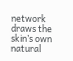network draws the skin’s own natural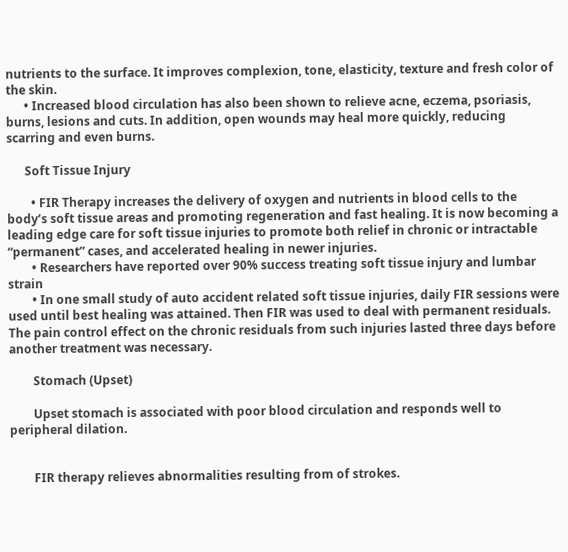nutrients to the surface. It improves complexion, tone, elasticity, texture and fresh color of the skin.
      • Increased blood circulation has also been shown to relieve acne, eczema, psoriasis, burns, lesions and cuts. In addition, open wounds may heal more quickly, reducing scarring and even burns.

      Soft Tissue Injury

        • FIR Therapy increases the delivery of oxygen and nutrients in blood cells to the body’s soft tissue areas and promoting regeneration and fast healing. It is now becoming a leading edge care for soft tissue injuries to promote both relief in chronic or intractable “permanent” cases, and accelerated healing in newer injuries.
        • Researchers have reported over 90% success treating soft tissue injury and lumbar strain
        • In one small study of auto accident related soft tissue injuries, daily FIR sessions were used until best healing was attained. Then FIR was used to deal with permanent residuals. The pain control effect on the chronic residuals from such injuries lasted three days before another treatment was necessary.

        Stomach (Upset)

        Upset stomach is associated with poor blood circulation and responds well to peripheral dilation.


        FIR therapy relieves abnormalities resulting from of strokes.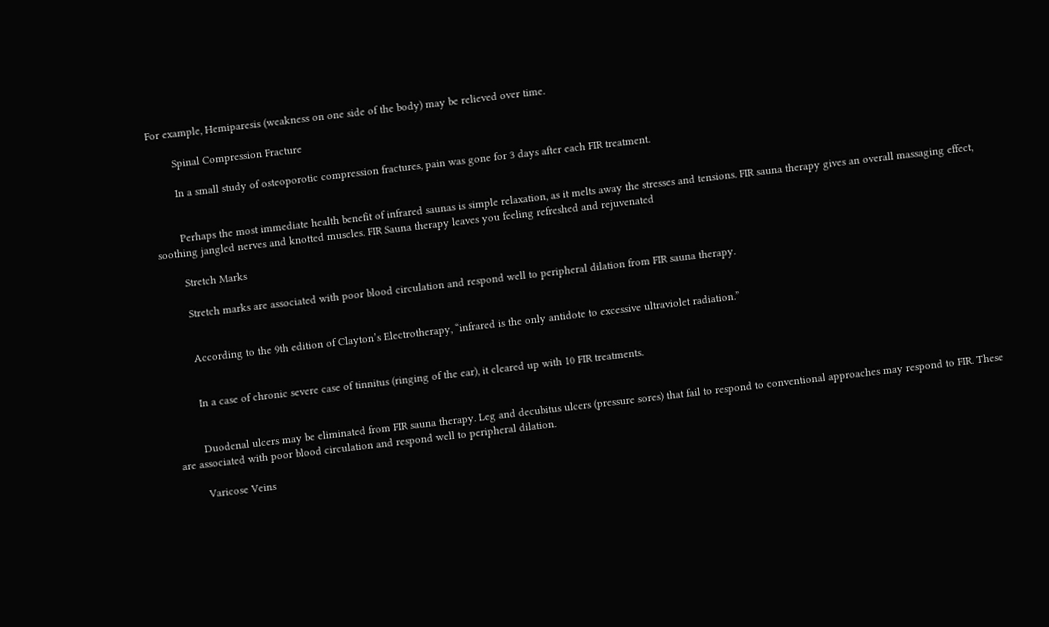For example, Hemiparesis (weakness on one side of the body) may be relieved over time.

        Spinal Compression Fracture

        In a small study of osteoporotic compression fractures, pain was gone for 3 days after each FIR treatment.


        Perhaps the most immediate health benefit of infrared saunas is simple relaxation, as it melts away the stresses and tensions. FIR sauna therapy gives an overall massaging effect, soothing jangled nerves and knotted muscles. FIR Sauna therapy leaves you feeling refreshed and rejuvenated

        Stretch Marks

        Stretch marks are associated with poor blood circulation and respond well to peripheral dilation from FIR sauna therapy.


        According to the 9th edition of Clayton’s Electrotherapy, “infrared is the only antidote to excessive ultraviolet radiation.”


        In a case of chronic severe case of tinnitus (ringing of the ear), it cleared up with 10 FIR treatments.


        Duodenal ulcers may be eliminated from FIR sauna therapy. Leg and decubitus ulcers (pressure sores) that fail to respond to conventional approaches may respond to FIR. These are associated with poor blood circulation and respond well to peripheral dilation.

        Varicose Veins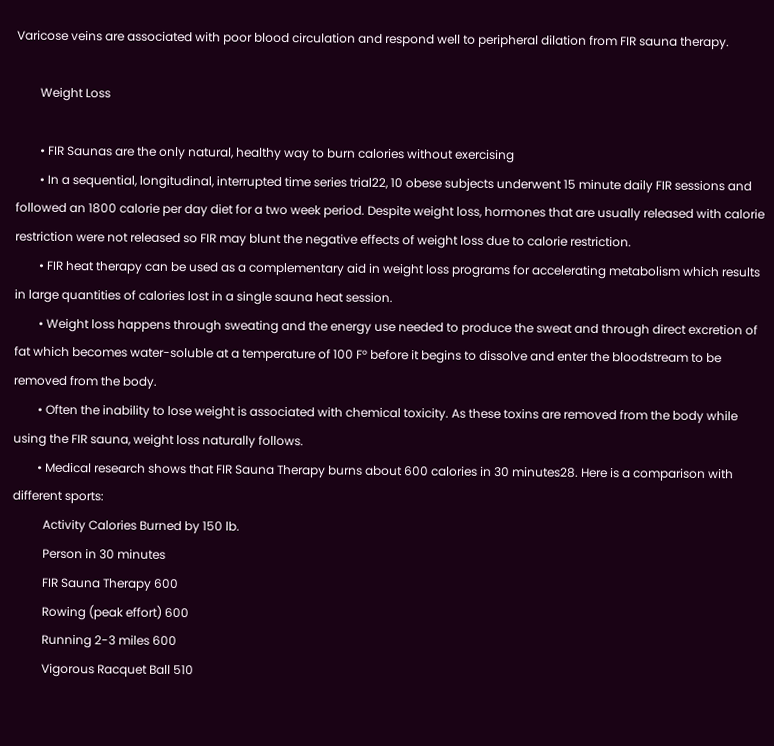Varicose veins are associated with poor blood circulation and respond well to peripheral dilation from FIR sauna therapy.

        Weight Loss

        • FIR Saunas are the only natural, healthy way to burn calories without exercising
        • In a sequential, longitudinal, interrupted time series trial22, 10 obese subjects underwent 15 minute daily FIR sessions and followed an 1800 calorie per day diet for a two week period. Despite weight loss, hormones that are usually released with calorie restriction were not released so FIR may blunt the negative effects of weight loss due to calorie restriction.
        • FIR heat therapy can be used as a complementary aid in weight loss programs for accelerating metabolism which results in large quantities of calories lost in a single sauna heat session.
        • Weight loss happens through sweating and the energy use needed to produce the sweat and through direct excretion of fat which becomes water-soluble at a temperature of 100 F° before it begins to dissolve and enter the bloodstream to be removed from the body.
        • Often the inability to lose weight is associated with chemical toxicity. As these toxins are removed from the body while using the FIR sauna, weight loss naturally follows.
        • Medical research shows that FIR Sauna Therapy burns about 600 calories in 30 minutes28. Here is a comparison with different sports:
          Activity Calories Burned by 150 lb.
          Person in 30 minutes
          FIR Sauna Therapy 600
          Rowing (peak effort) 600
          Running 2-3 miles 600
          Vigorous Racquet Ball 510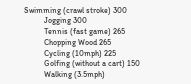Swimming (crawl stroke) 300
          Jogging 300
          Tennis (fast game) 265
          Chopping Wood 265
          Cycling (10mph) 225
          Golfing (without a cart) 150
          Walking (3.5mph)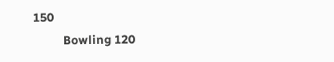150
          Bowling 120